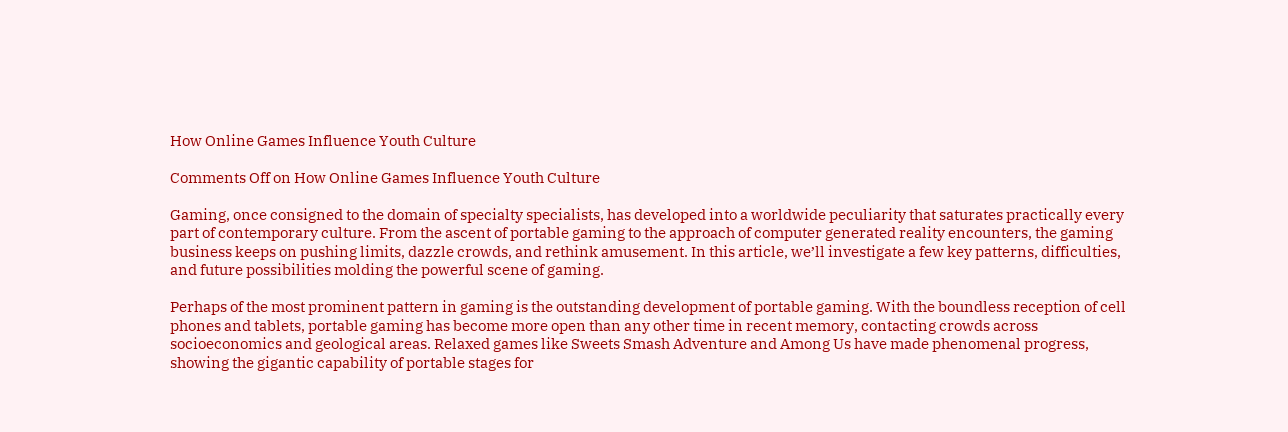How Online Games Influence Youth Culture

Comments Off on How Online Games Influence Youth Culture

Gaming, once consigned to the domain of specialty specialists, has developed into a worldwide peculiarity that saturates practically every part of contemporary culture. From the ascent of portable gaming to the approach of computer generated reality encounters, the gaming business keeps on pushing limits, dazzle crowds, and rethink amusement. In this article, we’ll investigate a few key patterns, difficulties, and future possibilities molding the powerful scene of gaming.

Perhaps of the most prominent pattern in gaming is the outstanding development of portable gaming. With the boundless reception of cell phones and tablets, portable gaming has become more open than any other time in recent memory, contacting crowds across socioeconomics and geological areas. Relaxed games like Sweets Smash Adventure and Among Us have made phenomenal progress, showing the gigantic capability of portable stages for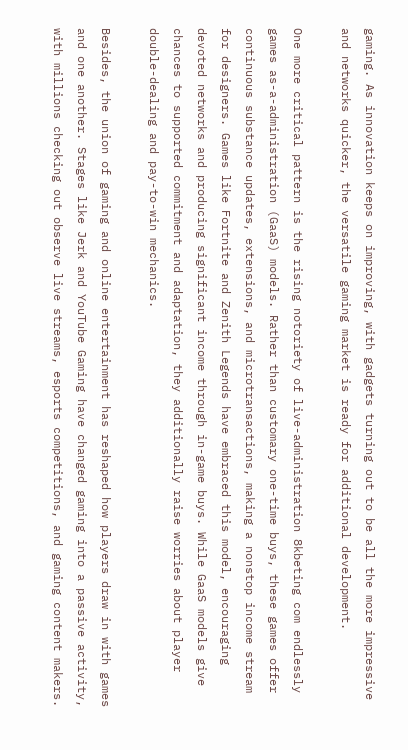gaming. As innovation keeps on improving, with gadgets turning out to be all the more impressive and networks quicker, the versatile gaming market is ready for additional development.

One more critical pattern is the rising notoriety of live-administration 8kbeting com endlessly games as-a-administration (GaaS) models. Rather than customary one-time buys, these games offer continuous substance updates, extensions, and microtransactions, making a nonstop income stream for designers. Games like Fortnite and Zenith Legends have embraced this model, encouraging devoted networks and producing significant income through in-game buys. While GaaS models give chances to supported commitment and adaptation, they additionally raise worries about player double-dealing and pay-to-win mechanics.

Besides, the union of gaming and online entertainment has reshaped how players draw in with games and one another. Stages like Jerk and YouTube Gaming have changed gaming into a passive activity, with millions checking out observe live streams, esports competitions, and gaming content makers.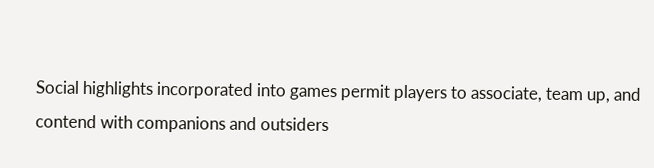Social highlights incorporated into games permit players to associate, team up, and contend with companions and outsiders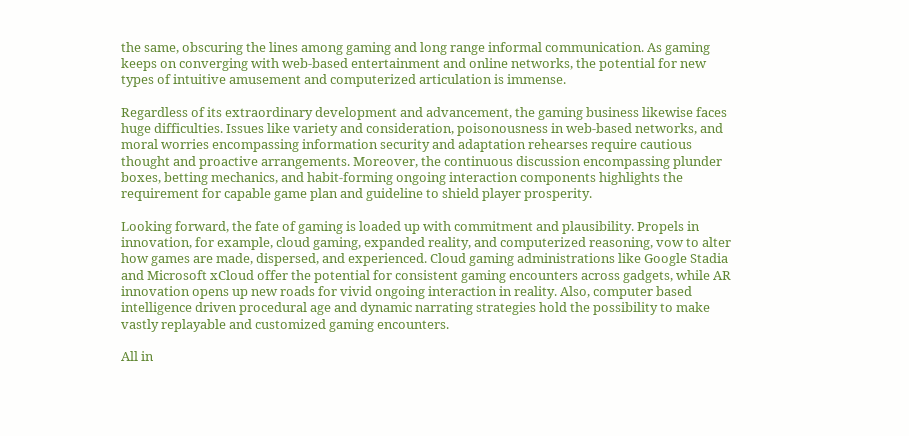the same, obscuring the lines among gaming and long range informal communication. As gaming keeps on converging with web-based entertainment and online networks, the potential for new types of intuitive amusement and computerized articulation is immense.

Regardless of its extraordinary development and advancement, the gaming business likewise faces huge difficulties. Issues like variety and consideration, poisonousness in web-based networks, and moral worries encompassing information security and adaptation rehearses require cautious thought and proactive arrangements. Moreover, the continuous discussion encompassing plunder boxes, betting mechanics, and habit-forming ongoing interaction components highlights the requirement for capable game plan and guideline to shield player prosperity.

Looking forward, the fate of gaming is loaded up with commitment and plausibility. Propels in innovation, for example, cloud gaming, expanded reality, and computerized reasoning, vow to alter how games are made, dispersed, and experienced. Cloud gaming administrations like Google Stadia and Microsoft xCloud offer the potential for consistent gaming encounters across gadgets, while AR innovation opens up new roads for vivid ongoing interaction in reality. Also, computer based intelligence driven procedural age and dynamic narrating strategies hold the possibility to make vastly replayable and customized gaming encounters.

All in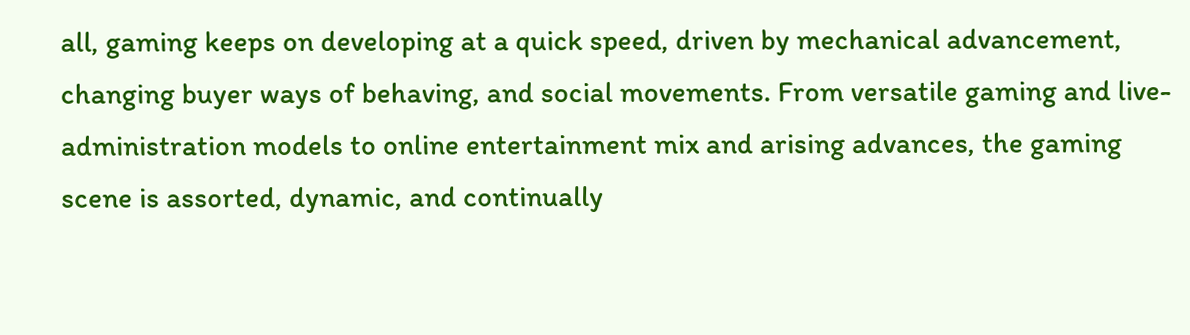all, gaming keeps on developing at a quick speed, driven by mechanical advancement, changing buyer ways of behaving, and social movements. From versatile gaming and live-administration models to online entertainment mix and arising advances, the gaming scene is assorted, dynamic, and continually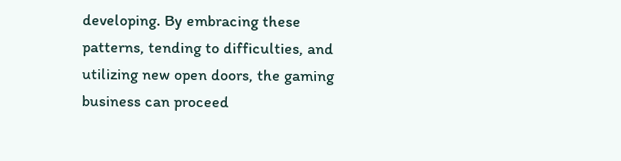developing. By embracing these patterns, tending to difficulties, and utilizing new open doors, the gaming business can proceed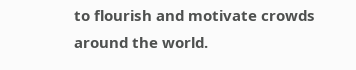to flourish and motivate crowds around the world.